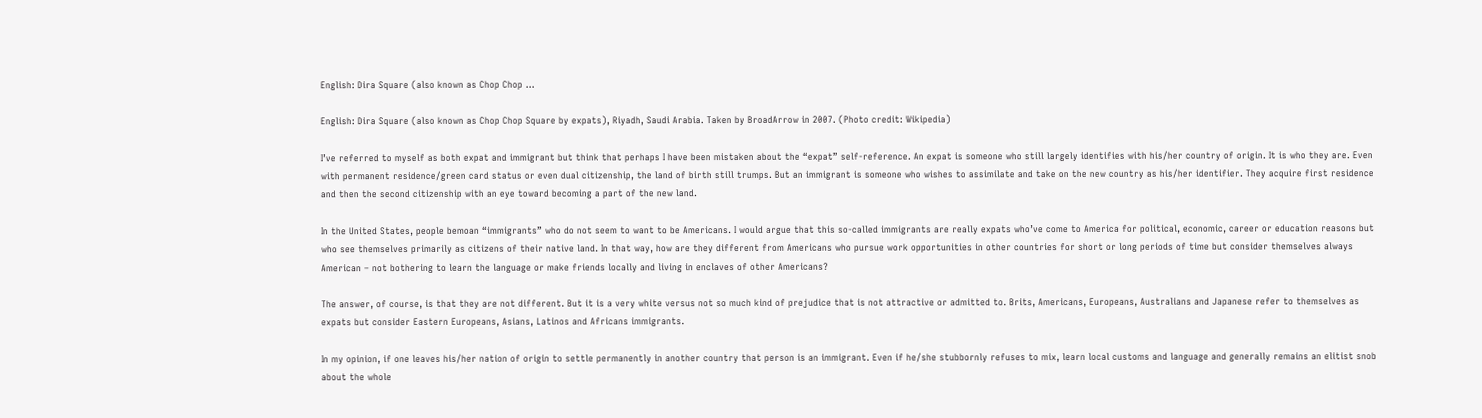English: Dira Square (also known as Chop Chop ...

English: Dira Square (also known as Chop Chop Square by expats), Riyadh, Saudi Arabia. Taken by BroadArrow in 2007. (Photo credit: Wikipedia)

I’ve referred to myself as both expat and immigrant but think that perhaps I have been mistaken about the “expat” self-reference. An expat is someone who still largely identifies with his/her country of origin. It is who they are. Even with permanent residence/green card status or even dual citizenship, the land of birth still trumps. But an immigrant is someone who wishes to assimilate and take on the new country as his/her identifier. They acquire first residence and then the second citizenship with an eye toward becoming a part of the new land.

In the United States, people bemoan “immigrants” who do not seem to want to be Americans. I would argue that this so-called immigrants are really expats who’ve come to America for political, economic, career or education reasons but who see themselves primarily as citizens of their native land. In that way, how are they different from Americans who pursue work opportunities in other countries for short or long periods of time but consider themselves always American – not bothering to learn the language or make friends locally and living in enclaves of other Americans?

The answer, of course, is that they are not different. But it is a very white versus not so much kind of prejudice that is not attractive or admitted to. Brits, Americans, Europeans, Australians and Japanese refer to themselves as expats but consider Eastern Europeans, Asians, Latinos and Africans immigrants.

In my opinion, if one leaves his/her nation of origin to settle permanently in another country that person is an immigrant. Even if he/she stubbornly refuses to mix, learn local customs and language and generally remains an elitist snob about the whole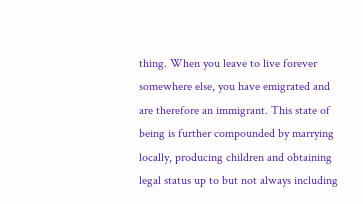thing. When you leave to live forever somewhere else, you have emigrated and are therefore an immigrant. This state of being is further compounded by marrying locally, producing children and obtaining legal status up to but not always including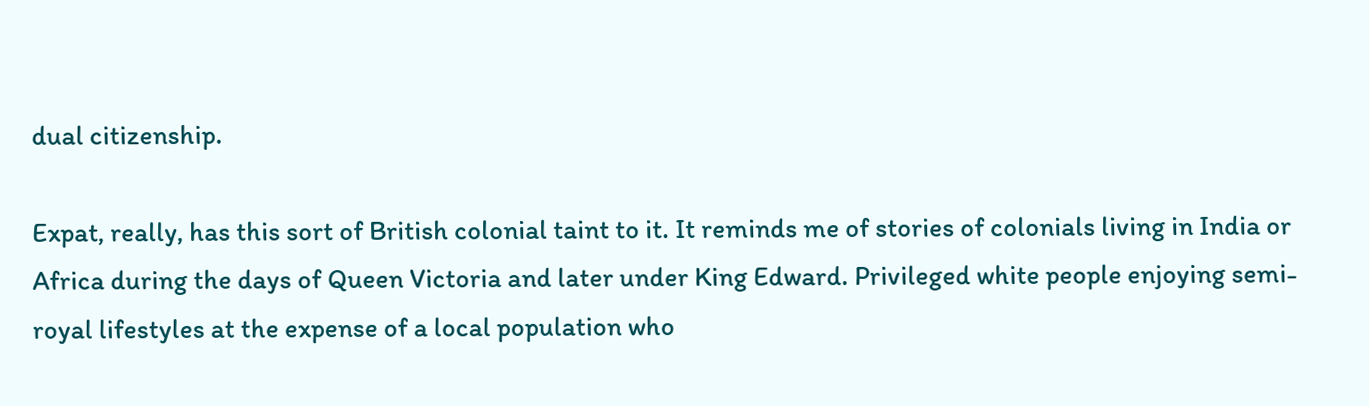dual citizenship.

Expat, really, has this sort of British colonial taint to it. It reminds me of stories of colonials living in India or Africa during the days of Queen Victoria and later under King Edward. Privileged white people enjoying semi-royal lifestyles at the expense of a local population who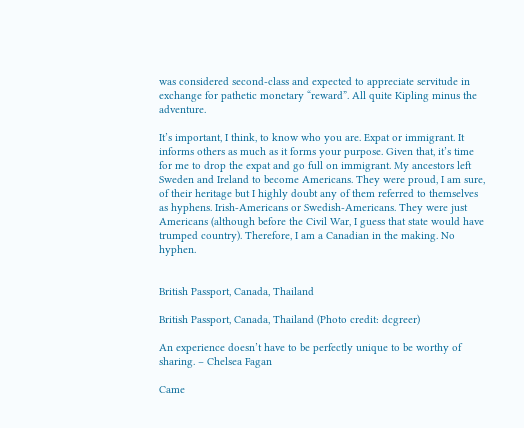was considered second-class and expected to appreciate servitude in exchange for pathetic monetary “reward”. All quite Kipling minus the adventure.

It’s important, I think, to know who you are. Expat or immigrant. It informs others as much as it forms your purpose. Given that, it’s time for me to drop the expat and go full on immigrant. My ancestors left Sweden and Ireland to become Americans. They were proud, I am sure, of their heritage but I highly doubt any of them referred to themselves as hyphens. Irish-Americans or Swedish-Americans. They were just Americans (although before the Civil War, I guess that state would have trumped country). Therefore, I am a Canadian in the making. No hyphen.


British Passport, Canada, Thailand

British Passport, Canada, Thailand (Photo credit: dcgreer)

An experience doesn’t have to be perfectly unique to be worthy of sharing. – Chelsea Fagan

Came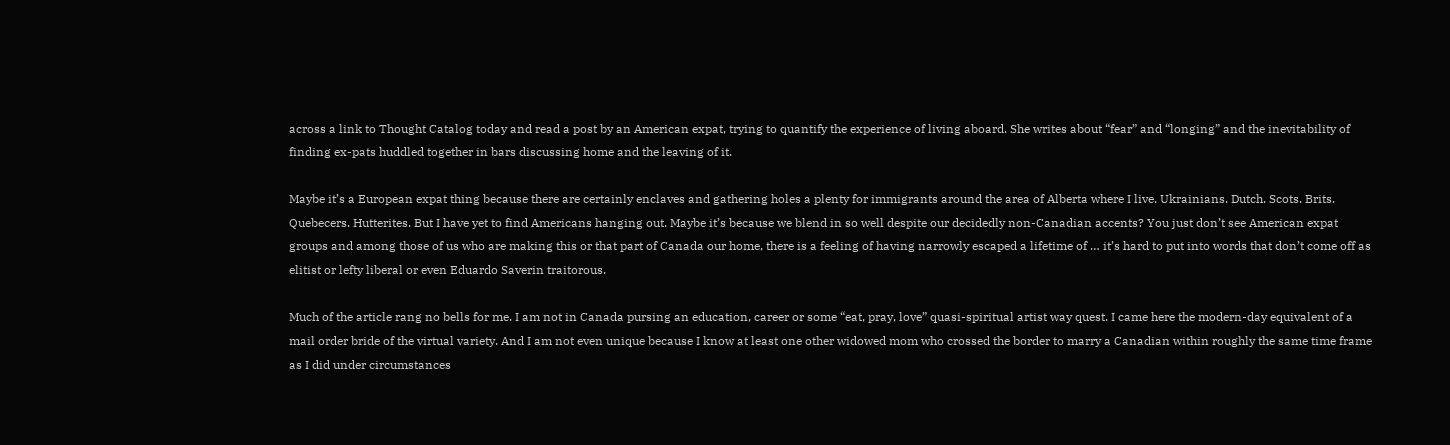across a link to Thought Catalog today and read a post by an American expat, trying to quantify the experience of living aboard. She writes about “fear” and “longing” and the inevitability of finding ex-pats huddled together in bars discussing home and the leaving of it.

Maybe it’s a European expat thing because there are certainly enclaves and gathering holes a plenty for immigrants around the area of Alberta where I live. Ukrainians. Dutch. Scots. Brits. Quebecers. Hutterites. But I have yet to find Americans hanging out. Maybe it’s because we blend in so well despite our decidedly non-Canadian accents? You just don’t see American expat groups and among those of us who are making this or that part of Canada our home, there is a feeling of having narrowly escaped a lifetime of … it’s hard to put into words that don’t come off as elitist or lefty liberal or even Eduardo Saverin traitorous.

Much of the article rang no bells for me. I am not in Canada pursing an education, career or some “eat, pray, love” quasi-spiritual artist way quest. I came here the modern-day equivalent of a mail order bride of the virtual variety. And I am not even unique because I know at least one other widowed mom who crossed the border to marry a Canadian within roughly the same time frame as I did under circumstances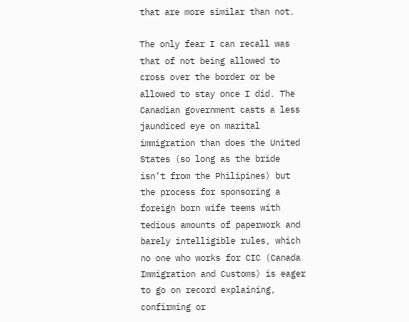that are more similar than not.

The only fear I can recall was that of not being allowed to cross over the border or be allowed to stay once I did. The Canadian government casts a less jaundiced eye on marital immigration than does the United States (so long as the bride isn’t from the Philipines) but the process for sponsoring a foreign born wife teems with tedious amounts of paperwork and barely intelligible rules, which no one who works for CIC (Canada Immigration and Customs) is eager to go on record explaining, confirming or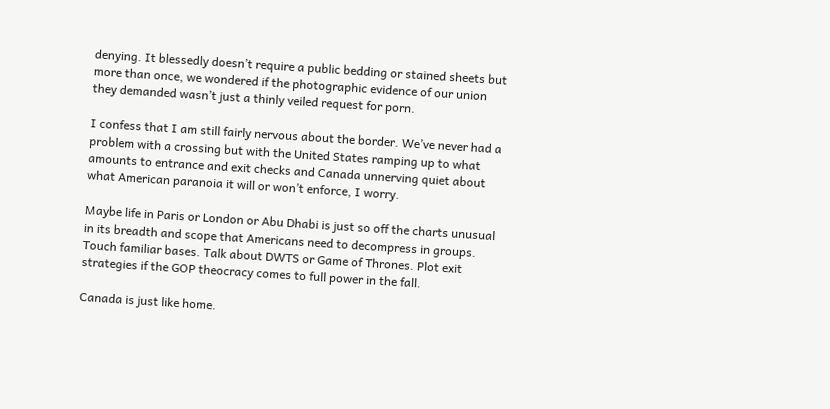denying. It blessedly doesn’t require a public bedding or stained sheets but more than once, we wondered if the photographic evidence of our union they demanded wasn’t just a thinly veiled request for porn.

I confess that I am still fairly nervous about the border. We’ve never had a problem with a crossing but with the United States ramping up to what amounts to entrance and exit checks and Canada unnerving quiet about what American paranoia it will or won’t enforce, I worry.

Maybe life in Paris or London or Abu Dhabi is just so off the charts unusual in its breadth and scope that Americans need to decompress in groups. Touch familiar bases. Talk about DWTS or Game of Thrones. Plot exit strategies if the GOP theocracy comes to full power in the fall.

Canada is just like home.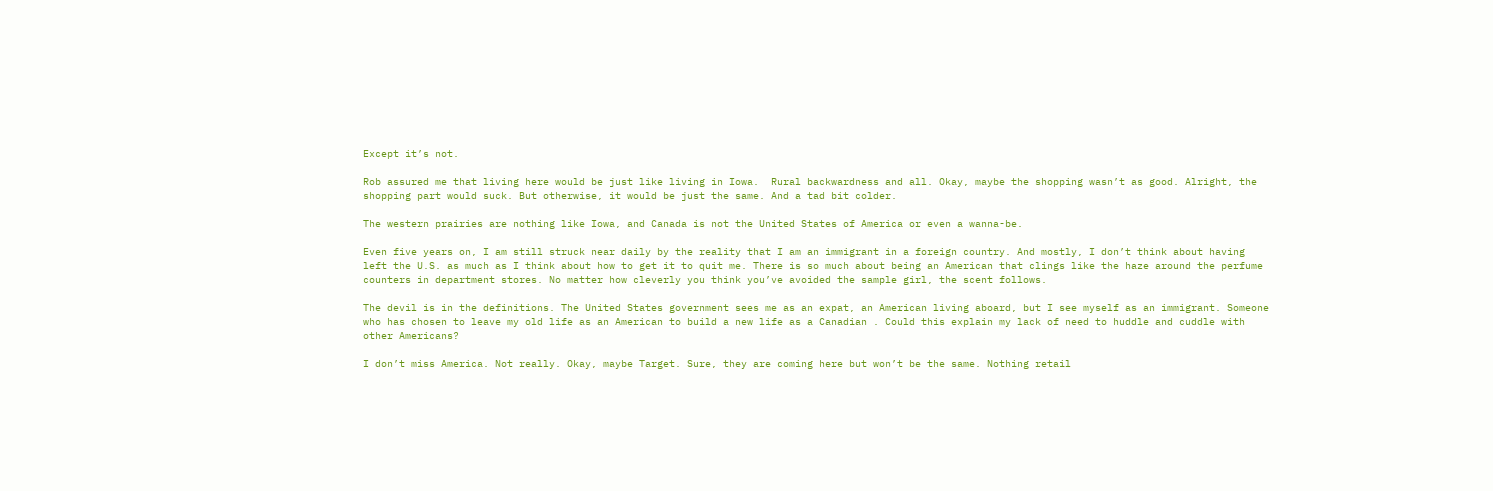Except it’s not.

Rob assured me that living here would be just like living in Iowa.  Rural backwardness and all. Okay, maybe the shopping wasn’t as good. Alright, the shopping part would suck. But otherwise, it would be just the same. And a tad bit colder.

The western prairies are nothing like Iowa, and Canada is not the United States of America or even a wanna-be.

Even five years on, I am still struck near daily by the reality that I am an immigrant in a foreign country. And mostly, I don’t think about having left the U.S. as much as I think about how to get it to quit me. There is so much about being an American that clings like the haze around the perfume counters in department stores. No matter how cleverly you think you’ve avoided the sample girl, the scent follows.

The devil is in the definitions. The United States government sees me as an expat, an American living aboard, but I see myself as an immigrant. Someone who has chosen to leave my old life as an American to build a new life as a Canadian . Could this explain my lack of need to huddle and cuddle with other Americans?

I don’t miss America. Not really. Okay, maybe Target. Sure, they are coming here but won’t be the same. Nothing retail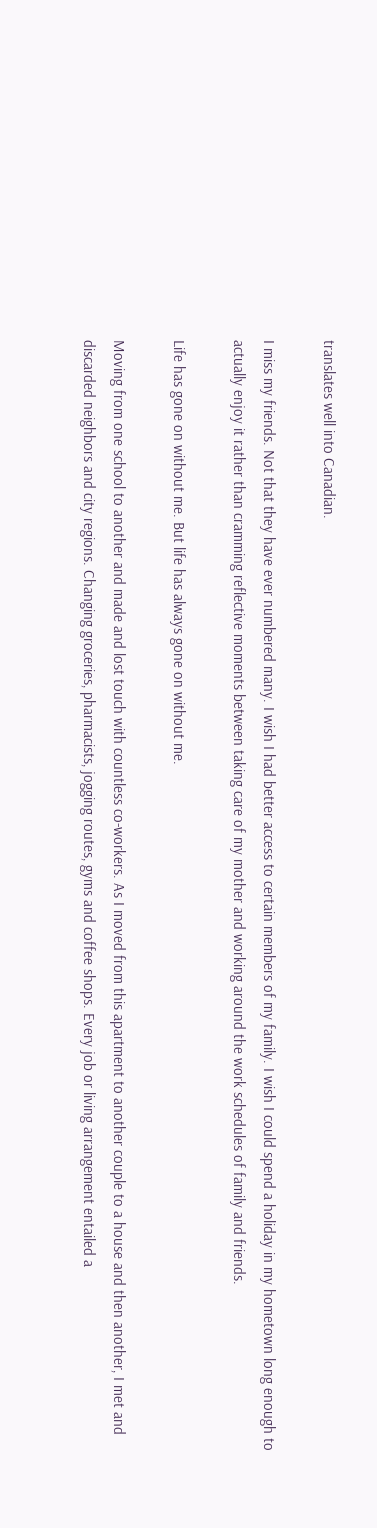translates well into Canadian.

I miss my friends. Not that they have ever numbered many. I wish I had better access to certain members of my family. I wish I could spend a holiday in my hometown long enough to actually enjoy it rather than cramming reflective moments between taking care of my mother and working around the work schedules of family and friends.

Life has gone on without me. But life has always gone on without me.

Moving from one school to another and made and lost touch with countless co-workers. As I moved from this apartment to another couple to a house and then another, I met and discarded neighbors and city regions. Changing groceries, pharmacists, jogging routes, gyms and coffee shops. Every job or living arrangement entailed a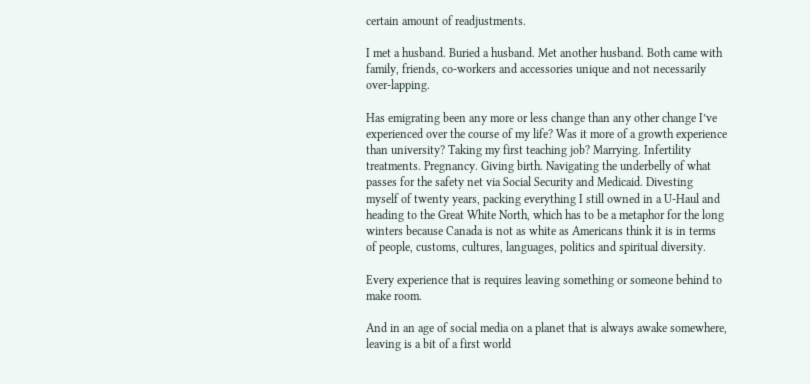certain amount of readjustments.

I met a husband. Buried a husband. Met another husband. Both came with family, friends, co-workers and accessories unique and not necessarily over-lapping.

Has emigrating been any more or less change than any other change I’ve experienced over the course of my life? Was it more of a growth experience than university? Taking my first teaching job? Marrying. Infertility treatments. Pregnancy. Giving birth. Navigating the underbelly of what passes for the safety net via Social Security and Medicaid. Divesting myself of twenty years, packing everything I still owned in a U-Haul and heading to the Great White North, which has to be a metaphor for the long winters because Canada is not as white as Americans think it is in terms of people, customs, cultures, languages, politics and spiritual diversity.

Every experience that is requires leaving something or someone behind to make room.

And in an age of social media on a planet that is always awake somewhere, leaving is a bit of a first world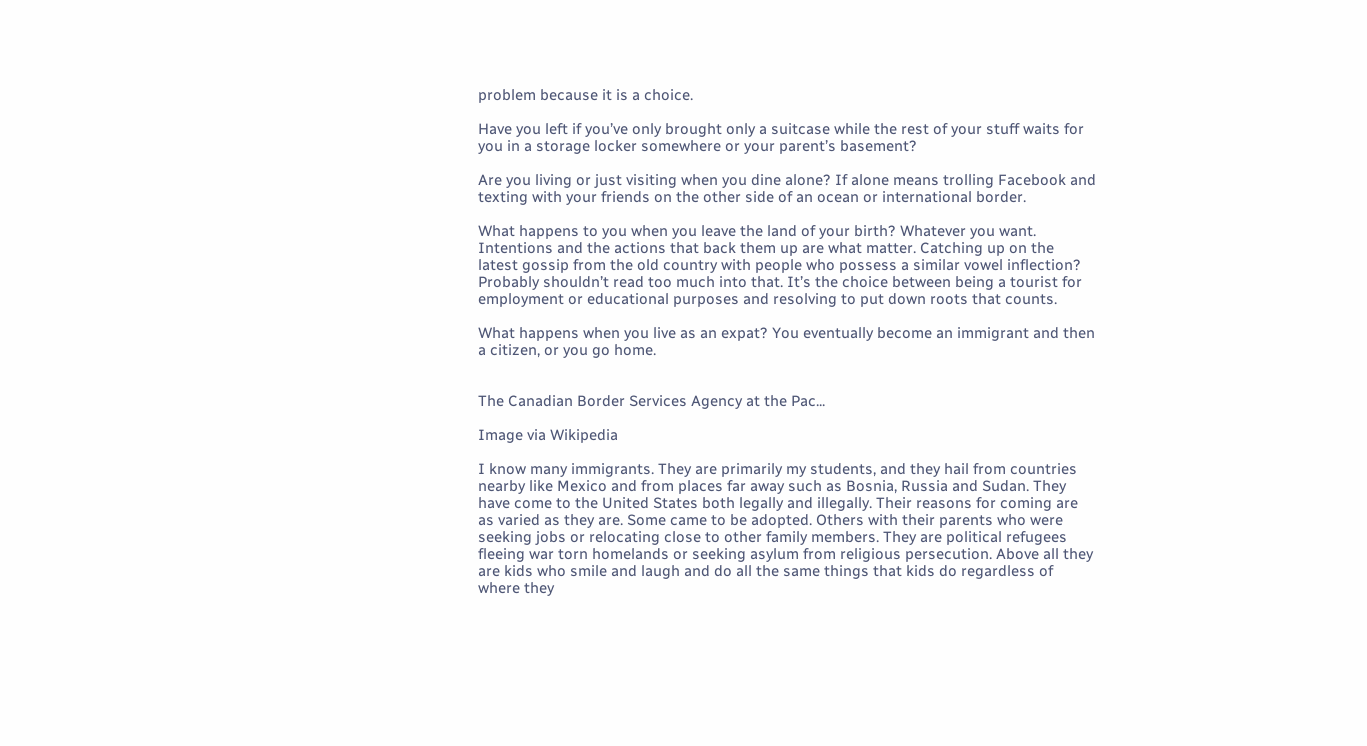problem because it is a choice.

Have you left if you’ve only brought only a suitcase while the rest of your stuff waits for you in a storage locker somewhere or your parent’s basement?

Are you living or just visiting when you dine alone? If alone means trolling Facebook and texting with your friends on the other side of an ocean or international border.

What happens to you when you leave the land of your birth? Whatever you want. Intentions and the actions that back them up are what matter. Catching up on the latest gossip from the old country with people who possess a similar vowel inflection? Probably shouldn’t read too much into that. It’s the choice between being a tourist for employment or educational purposes and resolving to put down roots that counts.

What happens when you live as an expat? You eventually become an immigrant and then a citizen, or you go home.


The Canadian Border Services Agency at the Pac...

Image via Wikipedia

I know many immigrants. They are primarily my students, and they hail from countries nearby like Mexico and from places far away such as Bosnia, Russia and Sudan. They have come to the United States both legally and illegally. Their reasons for coming are as varied as they are. Some came to be adopted. Others with their parents who were seeking jobs or relocating close to other family members. They are political refugees fleeing war torn homelands or seeking asylum from religious persecution. Above all they are kids who smile and laugh and do all the same things that kids do regardless of where they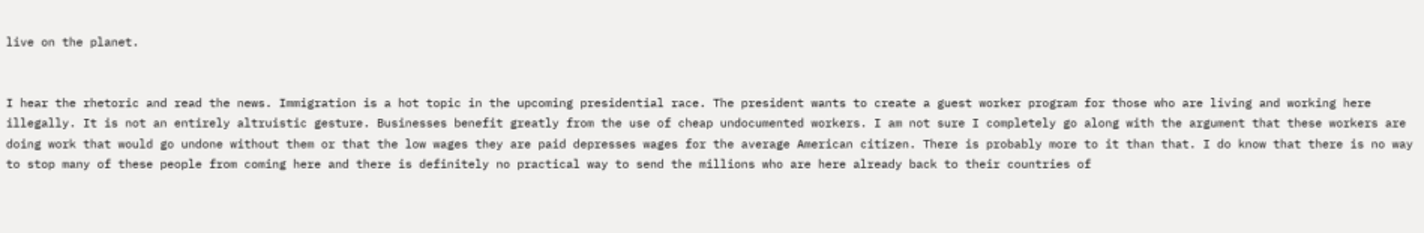live on the planet.


I hear the rhetoric and read the news. Immigration is a hot topic in the upcoming presidential race. The president wants to create a guest worker program for those who are living and working here illegally. It is not an entirely altruistic gesture. Businesses benefit greatly from the use of cheap undocumented workers. I am not sure I completely go along with the argument that these workers are doing work that would go undone without them or that the low wages they are paid depresses wages for the average American citizen. There is probably more to it than that. I do know that there is no way to stop many of these people from coming here and there is definitely no practical way to send the millions who are here already back to their countries of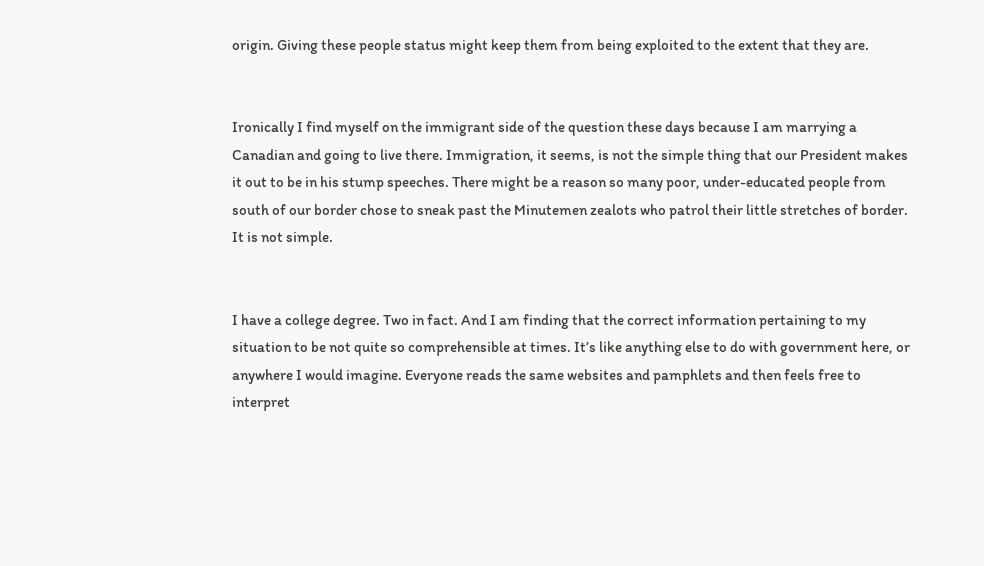origin. Giving these people status might keep them from being exploited to the extent that they are.


Ironically I find myself on the immigrant side of the question these days because I am marrying a Canadian and going to live there. Immigration, it seems, is not the simple thing that our President makes it out to be in his stump speeches. There might be a reason so many poor, under-educated people from south of our border chose to sneak past the Minutemen zealots who patrol their little stretches of border. It is not simple.


I have a college degree. Two in fact. And I am finding that the correct information pertaining to my situation to be not quite so comprehensible at times. It’s like anything else to do with government here, or anywhere I would imagine. Everyone reads the same websites and pamphlets and then feels free to interpret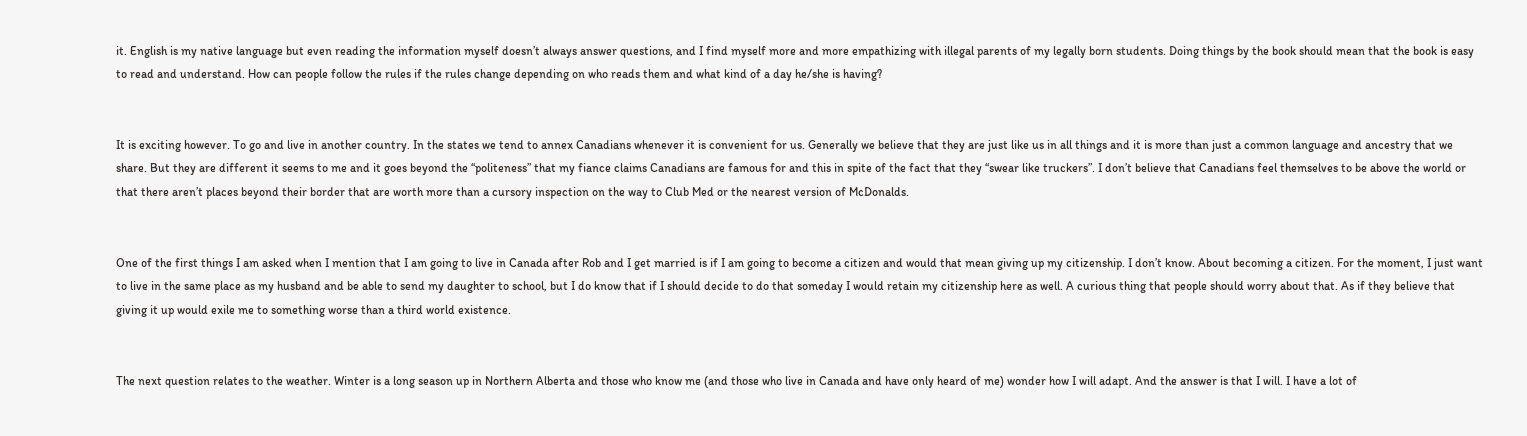it. English is my native language but even reading the information myself doesn’t always answer questions, and I find myself more and more empathizing with illegal parents of my legally born students. Doing things by the book should mean that the book is easy to read and understand. How can people follow the rules if the rules change depending on who reads them and what kind of a day he/she is having?


It is exciting however. To go and live in another country. In the states we tend to annex Canadians whenever it is convenient for us. Generally we believe that they are just like us in all things and it is more than just a common language and ancestry that we share. But they are different it seems to me and it goes beyond the “politeness” that my fiance claims Canadians are famous for and this in spite of the fact that they “swear like truckers”. I don’t believe that Canadians feel themselves to be above the world or that there aren’t places beyond their border that are worth more than a cursory inspection on the way to Club Med or the nearest version of McDonalds.


One of the first things I am asked when I mention that I am going to live in Canada after Rob and I get married is if I am going to become a citizen and would that mean giving up my citizenship. I don’t know. About becoming a citizen. For the moment, I just want to live in the same place as my husband and be able to send my daughter to school, but I do know that if I should decide to do that someday I would retain my citizenship here as well. A curious thing that people should worry about that. As if they believe that giving it up would exile me to something worse than a third world existence.


The next question relates to the weather. Winter is a long season up in Northern Alberta and those who know me (and those who live in Canada and have only heard of me) wonder how I will adapt. And the answer is that I will. I have a lot of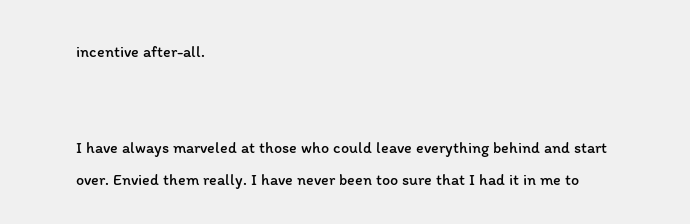incentive after-all.


I have always marveled at those who could leave everything behind and start over. Envied them really. I have never been too sure that I had it in me to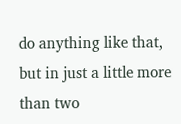do anything like that, but in just a little more than two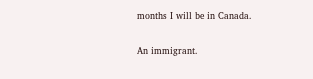months I will be in Canada.


An immigrant.